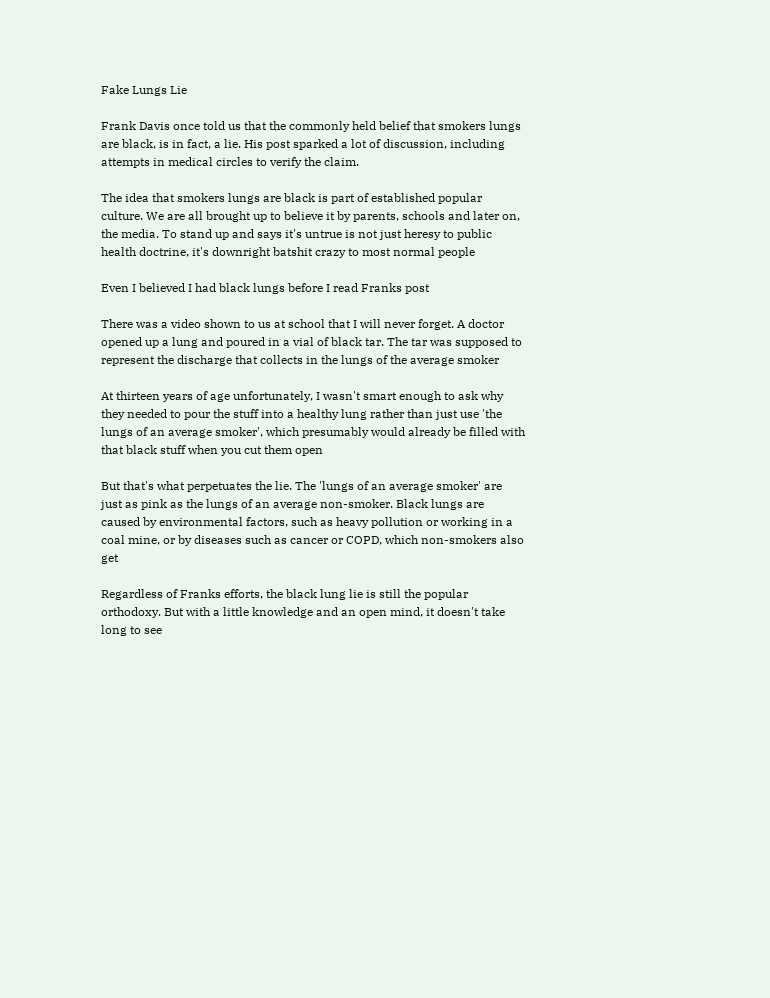Fake Lungs Lie

Frank Davis once told us that the commonly held belief that smokers lungs are black, is in fact, a lie. His post sparked a lot of discussion, including attempts in medical circles to verify the claim.

The idea that smokers lungs are black is part of established popular culture. We are all brought up to believe it by parents, schools and later on, the media. To stand up and says it's untrue is not just heresy to public health doctrine, it's downright batshit crazy to most normal people

Even I believed I had black lungs before I read Franks post

There was a video shown to us at school that I will never forget. A doctor opened up a lung and poured in a vial of black tar. The tar was supposed to represent the discharge that collects in the lungs of the average smoker

At thirteen years of age unfortunately, I wasn't smart enough to ask why they needed to pour the stuff into a healthy lung rather than just use 'the lungs of an average smoker', which presumably would already be filled with that black stuff when you cut them open

But that's what perpetuates the lie. The 'lungs of an average smoker' are just as pink as the lungs of an average non-smoker. Black lungs are caused by environmental factors, such as heavy pollution or working in a coal mine, or by diseases such as cancer or COPD, which non-smokers also get

Regardless of Franks efforts, the black lung lie is still the popular orthodoxy. But with a little knowledge and an open mind, it doesn't take long to see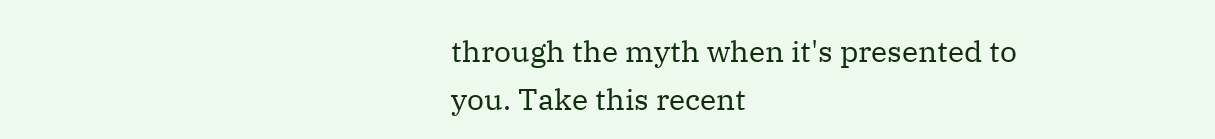through the myth when it's presented to you. Take this recent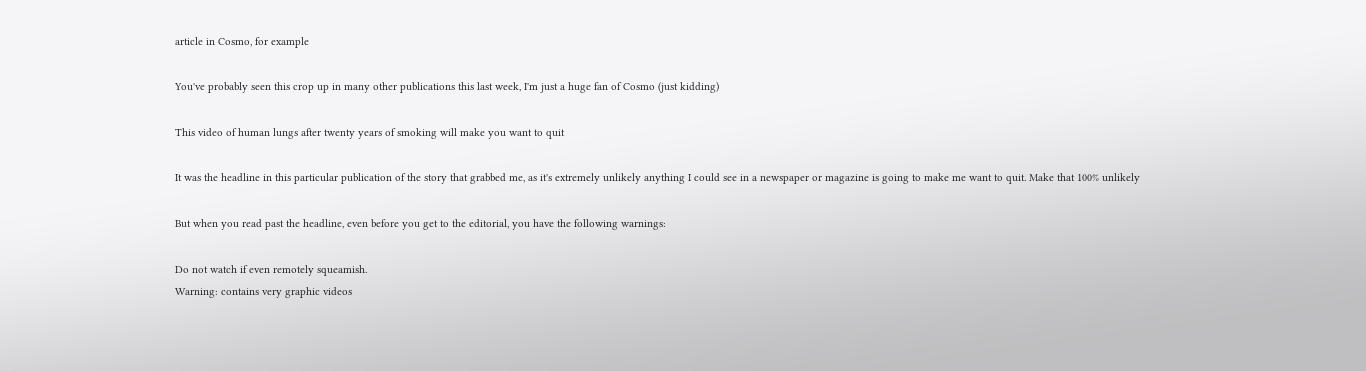article in Cosmo, for example

You've probably seen this crop up in many other publications this last week, I'm just a huge fan of Cosmo (just kidding)

This video of human lungs after twenty years of smoking will make you want to quit

It was the headline in this particular publication of the story that grabbed me, as it's extremely unlikely anything I could see in a newspaper or magazine is going to make me want to quit. Make that 100% unlikely

But when you read past the headline, even before you get to the editorial, you have the following warnings:

Do not watch if even remotely squeamish.
Warning: contains very graphic videos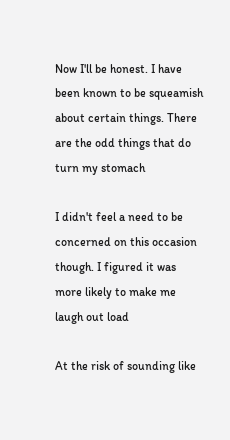Now I'll be honest. I have been known to be squeamish about certain things. There are the odd things that do turn my stomach

I didn't feel a need to be concerned on this occasion though. I figured it was more likely to make me laugh out load

At the risk of sounding like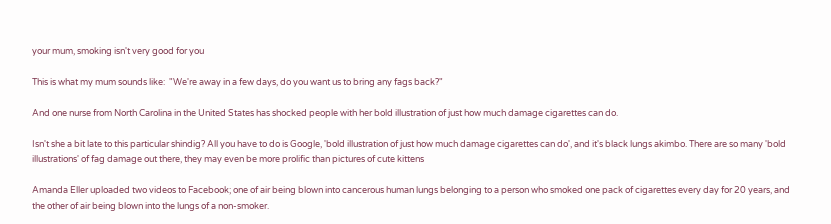your mum, smoking isn't very good for you

This is what my mum sounds like:  "We're away in a few days, do you want us to bring any fags back?"

And one nurse from North Carolina in the United States has shocked people with her bold illustration of just how much damage cigarettes can do.

Isn't she a bit late to this particular shindig? All you have to do is Google, 'bold illustration of just how much damage cigarettes can do', and it's black lungs akimbo. There are so many 'bold illustrations' of fag damage out there, they may even be more prolific than pictures of cute kittens

Amanda Eller uploaded two videos to Facebook; one of air being blown into cancerous human lungs belonging to a person who smoked one pack of cigarettes every day for 20 years, and the other of air being blown into the lungs of a non-smoker.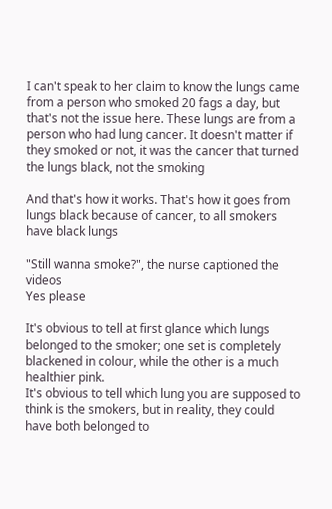I can't speak to her claim to know the lungs came from a person who smoked 20 fags a day, but that's not the issue here. These lungs are from a person who had lung cancer. It doesn't matter if they smoked or not, it was the cancer that turned the lungs black, not the smoking

And that's how it works. That's how it goes from lungs black because of cancer, to all smokers have black lungs

"Still wanna smoke?", the nurse captioned the videos
Yes please

It's obvious to tell at first glance which lungs belonged to the smoker; one set is completely blackened in colour, while the other is a much healthier pink.
It's obvious to tell which lung you are supposed to think is the smokers, but in reality, they could have both belonged to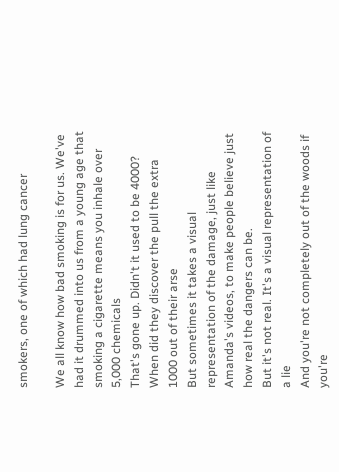smokers, one of which had lung cancer

We all know how bad smoking is for us. We've had it drummed into us from a young age that smoking a cigarette means you inhale over 5,000 chemicals
That's gone up. Didn't it used to be 4000? When did they discover the pull the extra 1000 out of their arse
But sometimes it takes a visual representation of the damage, just like Amanda's videos, to make people believe just how real the dangers can be.
But it's not real. It's a visual representation of a lie
And you're not completely out of the woods if you're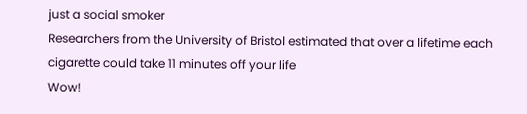just a social smoker
Researchers from the University of Bristol estimated that over a lifetime each cigarette could take 11 minutes off your life
Wow!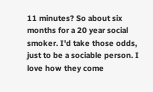11 minutes? So about six months for a 20 year social smoker. I'd take those odds, just to be a sociable person. I love how they come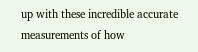up with these incredible accurate measurements of how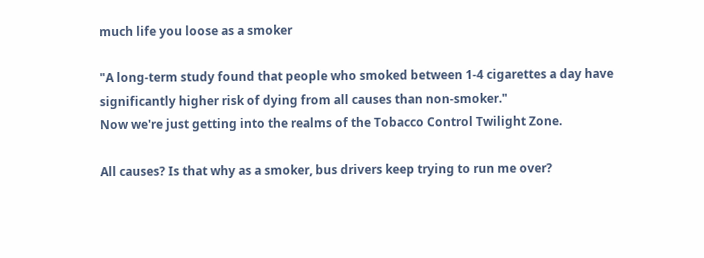much life you loose as a smoker

"A long-term study found that people who smoked between 1-4 cigarettes a day have significantly higher risk of dying from all causes than non-smoker."
Now we're just getting into the realms of the Tobacco Control Twilight Zone.

All causes? Is that why as a smoker, bus drivers keep trying to run me over?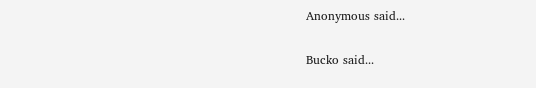Anonymous said...

Bucko said...